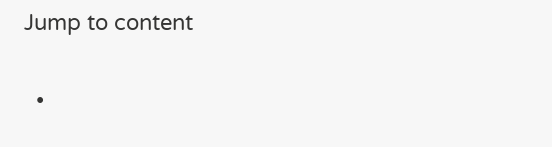Jump to content


  •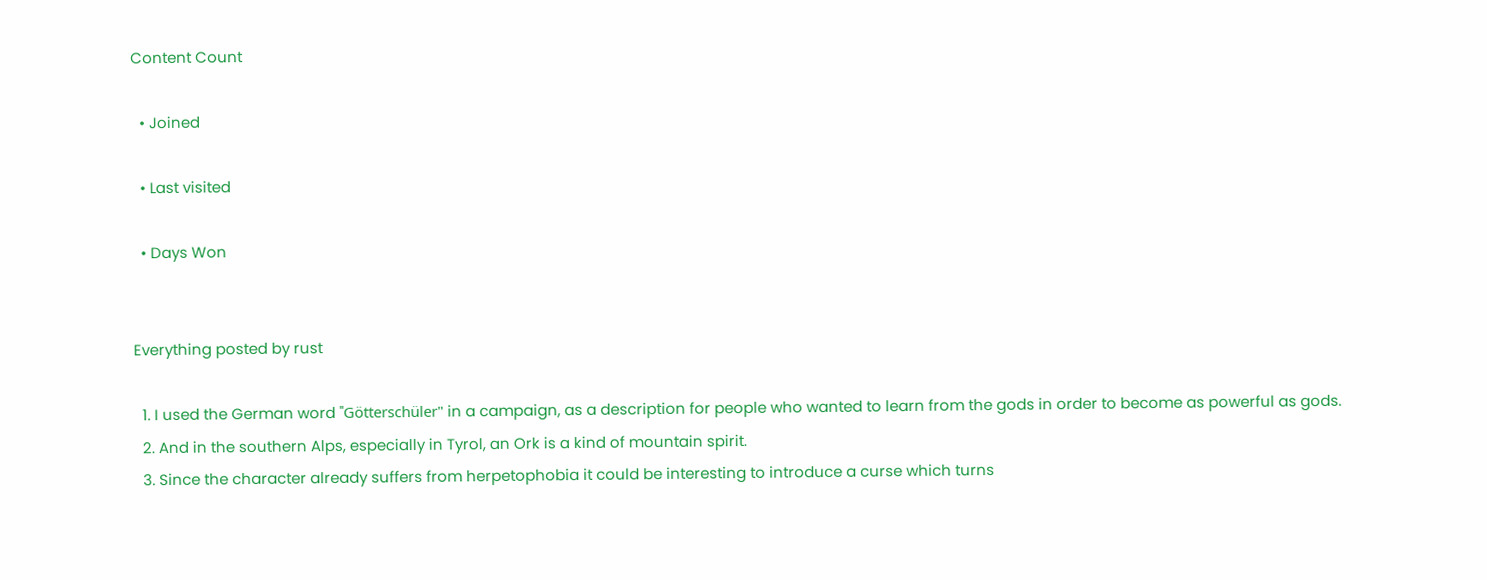Content Count

  • Joined

  • Last visited

  • Days Won


Everything posted by rust

  1. I used the German word "Götterschüler" in a campaign, as a description for people who wanted to learn from the gods in order to become as powerful as gods.
  2. And in the southern Alps, especially in Tyrol, an Ork is a kind of mountain spirit.
  3. Since the character already suffers from herpetophobia it could be interesting to introduce a curse which turns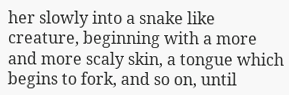her slowly into a snake like creature, beginning with a more and more scaly skin, a tongue which begins to fork, and so on, until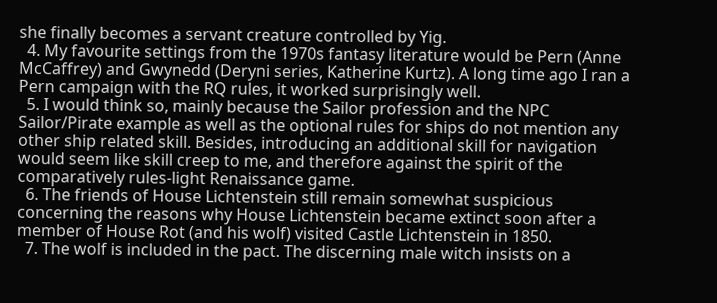she finally becomes a servant creature controlled by Yig.
  4. My favourite settings from the 1970s fantasy literature would be Pern (Anne McCaffrey) and Gwynedd (Deryni series, Katherine Kurtz). A long time ago I ran a Pern campaign with the RQ rules, it worked surprisingly well.
  5. I would think so, mainly because the Sailor profession and the NPC Sailor/Pirate example as well as the optional rules for ships do not mention any other ship related skill. Besides, introducing an additional skill for navigation would seem like skill creep to me, and therefore against the spirit of the comparatively rules-light Renaissance game.
  6. The friends of House Lichtenstein still remain somewhat suspicious concerning the reasons why House Lichtenstein became extinct soon after a member of House Rot (and his wolf) visited Castle Lichtenstein in 1850.
  7. The wolf is included in the pact. The discerning male witch insists on a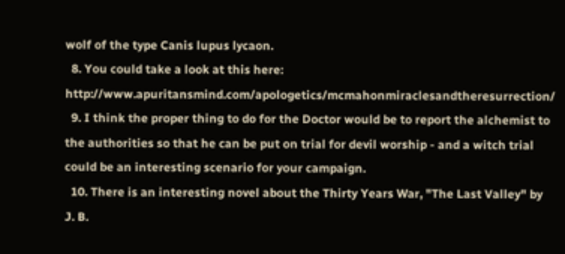wolf of the type Canis lupus lycaon.
  8. You could take a look at this here: http://www.apuritansmind.com/apologetics/mcmahonmiraclesandtheresurrection/
  9. I think the proper thing to do for the Doctor would be to report the alchemist to the authorities so that he can be put on trial for devil worship - and a witch trial could be an interesting scenario for your campaign.
  10. There is an interesting novel about the Thirty Years War, "The Last Valley" by J. B.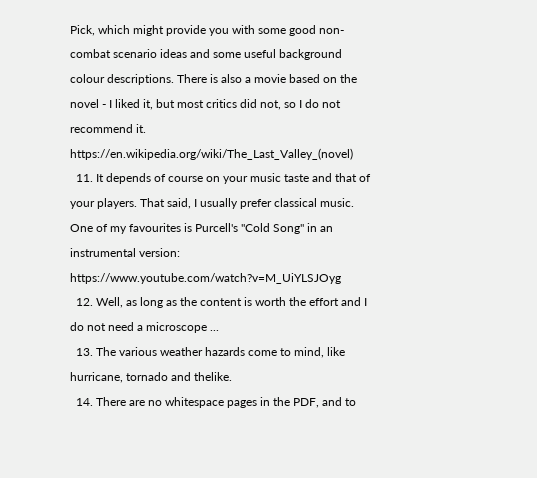Pick, which might provide you with some good non-combat scenario ideas and some useful background colour descriptions. There is also a movie based on the novel - I liked it, but most critics did not, so I do not recommend it. https://en.wikipedia.org/wiki/The_Last_Valley_(novel)
  11. It depends of course on your music taste and that of your players. That said, I usually prefer classical music. One of my favourites is Purcell's "Cold Song" in an instrumental version: https://www.youtube.com/watch?v=M_UiYLSJOyg
  12. Well, as long as the content is worth the effort and I do not need a microscope ...
  13. The various weather hazards come to mind, like hurricane, tornado and thelike.
  14. There are no whitespace pages in the PDF, and to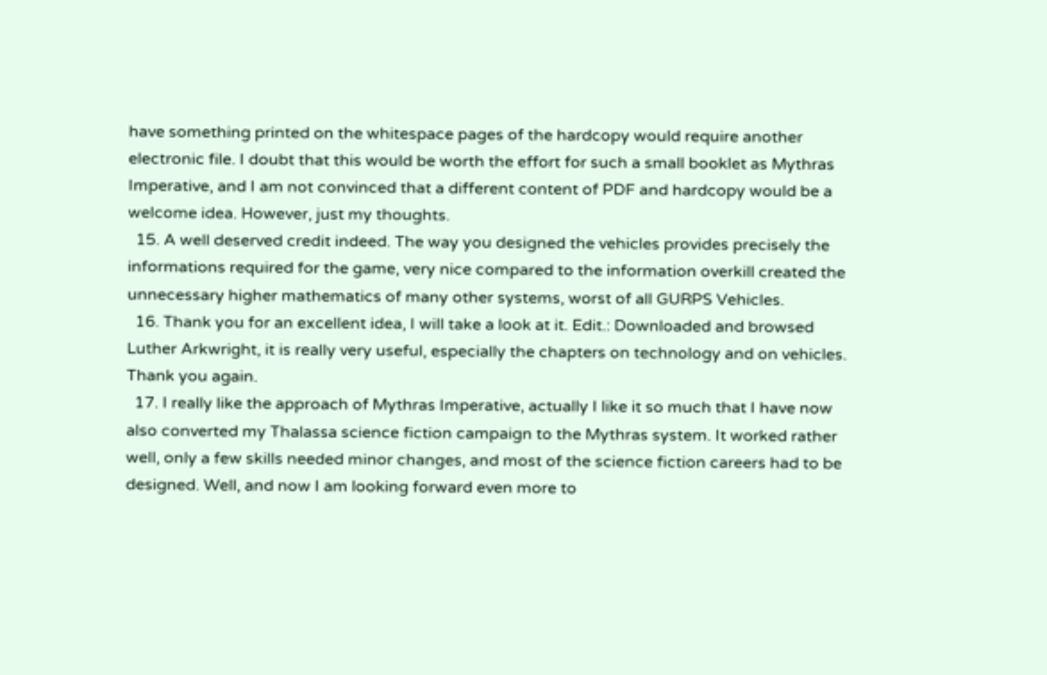have something printed on the whitespace pages of the hardcopy would require another electronic file. I doubt that this would be worth the effort for such a small booklet as Mythras Imperative, and I am not convinced that a different content of PDF and hardcopy would be a welcome idea. However, just my thoughts.
  15. A well deserved credit indeed. The way you designed the vehicles provides precisely the informations required for the game, very nice compared to the information overkill created the unnecessary higher mathematics of many other systems, worst of all GURPS Vehicles.
  16. Thank you for an excellent idea, I will take a look at it. Edit.: Downloaded and browsed Luther Arkwright, it is really very useful, especially the chapters on technology and on vehicles. Thank you again.
  17. I really like the approach of Mythras Imperative, actually I like it so much that I have now also converted my Thalassa science fiction campaign to the Mythras system. It worked rather well, only a few skills needed minor changes, and most of the science fiction careers had to be designed. Well, and now I am looking forward even more to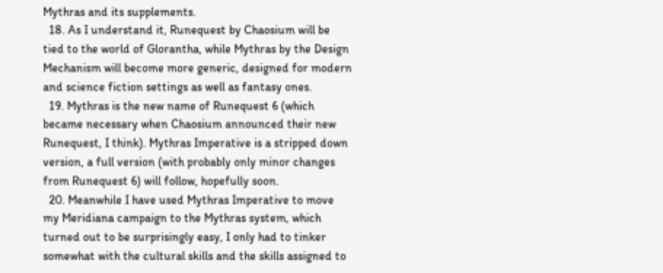Mythras and its supplements.
  18. As I understand it, Runequest by Chaosium will be tied to the world of Glorantha, while Mythras by the Design Mechanism will become more generic, designed for modern and science fiction settings as well as fantasy ones.
  19. Mythras is the new name of Runequest 6 (which became necessary when Chaosium announced their new Runequest, I think). Mythras Imperative is a stripped down version, a full version (with probably only minor changes from Runequest 6) will follow, hopefully soon.
  20. Meanwhile I have used Mythras Imperative to move my Meridiana campaign to the Mythras system, which turned out to be surprisingly easy, I only had to tinker somewhat with the cultural skills and the skills assigned to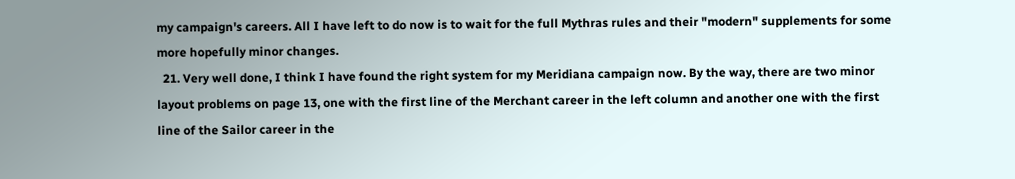my campaign's careers. All I have left to do now is to wait for the full Mythras rules and their "modern" supplements for some more hopefully minor changes.
  21. Very well done, I think I have found the right system for my Meridiana campaign now. By the way, there are two minor layout problems on page 13, one with the first line of the Merchant career in the left column and another one with the first line of the Sailor career in the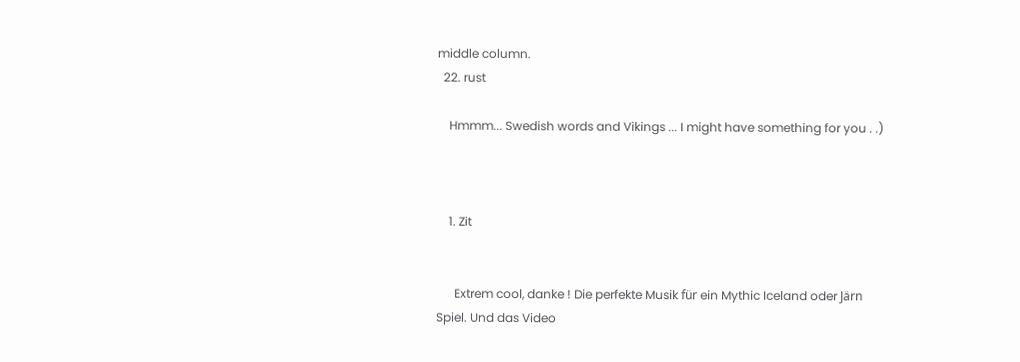middle column.
  22. rust

    Hmmm... Swedish words and Vikings ... I might have something for you . .)



    1. Zit


      Extrem cool, danke ! Die perfekte Musik für ein Mythic Iceland oder Järn Spiel. Und das Video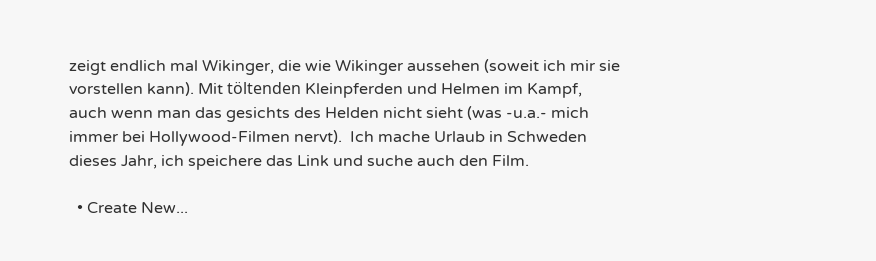zeigt endlich mal Wikinger, die wie Wikinger aussehen (soweit ich mir sie vorstellen kann). Mit töltenden Kleinpferden und Helmen im Kampf, auch wenn man das gesichts des Helden nicht sieht (was -u.a.- mich immer bei Hollywood-Filmen nervt).  Ich mache Urlaub in Schweden dieses Jahr, ich speichere das Link und suche auch den Film.

  • Create New...